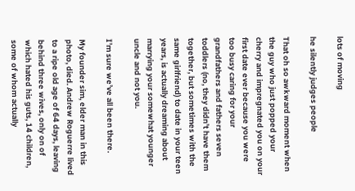lots of moving

he silently judges people

That oh so awkward moment when the guy who just popped your cherry and impregnated you on your first date ever because you were too busy caring for your grandfathers and fathers seven toddlers (no, they didn’t have them together, but sometimes with the same girlfriend) to date in your teen years, is actually dreaming about marrying your somewhat younger uncle and not you.

I’m sure we’ve all been there.

My founder sim, elder man in this photo, died. Andrew Roguerre lived to a ripe old age of 64 days, leaving behind three wives, only on of which hated his guts, 14 children, some of whom actually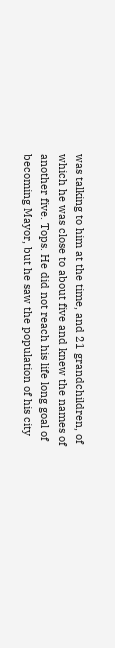was talking to him at the time, and 21 grandchildren, of which he was close to about five and knew the names of another five. Tops. He did not reach his life long goal of becoming Mayor, but he saw the population of his city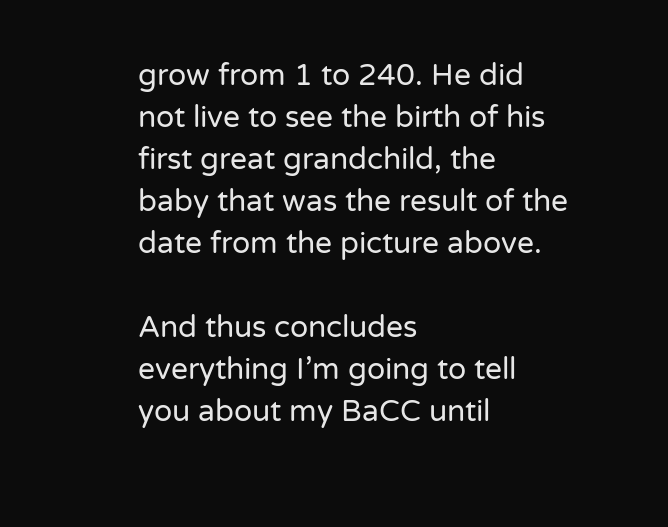grow from 1 to 240. He did not live to see the birth of his first great grandchild, the baby that was the result of the date from the picture above.

And thus concludes everything I’m going to tell you about my BaCC until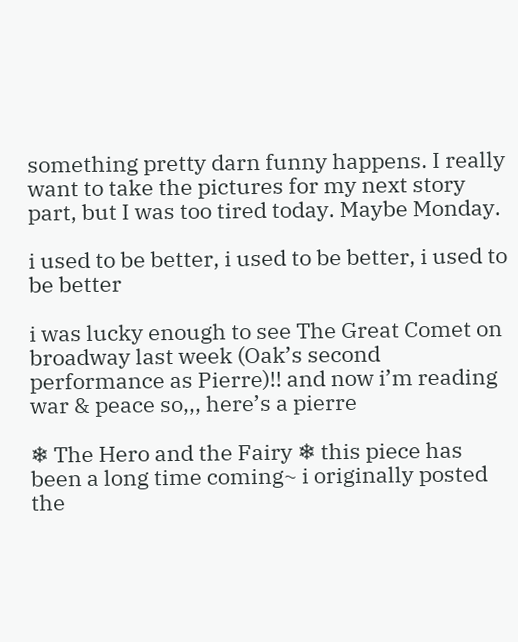something pretty darn funny happens. I really want to take the pictures for my next story part, but I was too tired today. Maybe Monday.

i used to be better, i used to be better, i used to be better

i was lucky enough to see The Great Comet on broadway last week (Oak’s second performance as Pierre)!! and now i’m reading war & peace so,,, here’s a pierre

❄ The Hero and the Fairy ❄ this piece has been a long time coming~ i originally posted the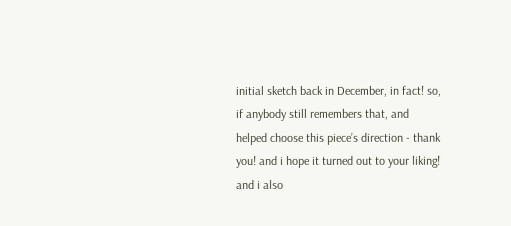initial sketch back in December, in fact! so, if anybody still remembers that, and helped choose this piece’s direction - thank you! and i hope it turned out to your liking! and i also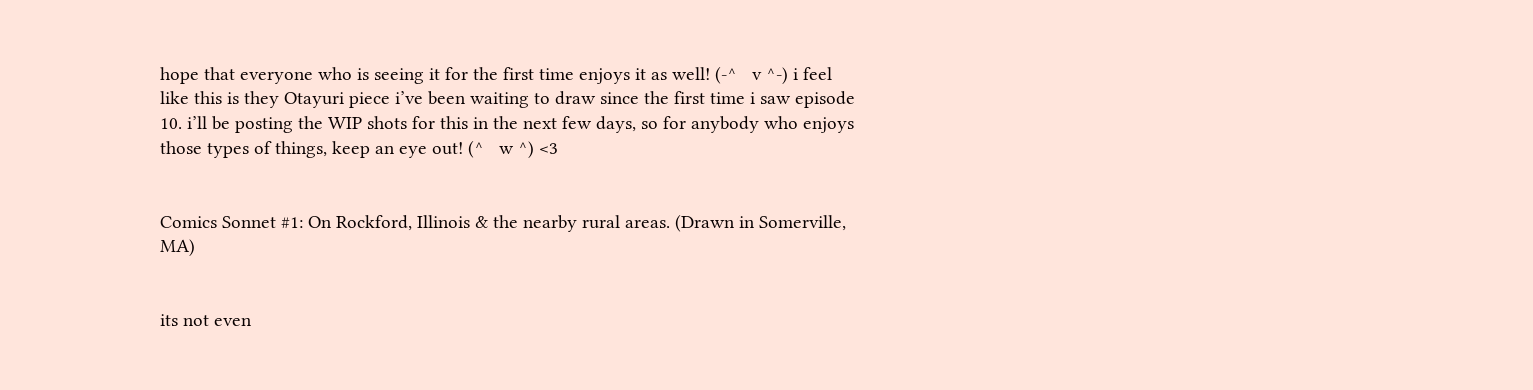hope that everyone who is seeing it for the first time enjoys it as well! (-^   v ^-) i feel like this is they Otayuri piece i’ve been waiting to draw since the first time i saw episode 10. i’ll be posting the WIP shots for this in the next few days, so for anybody who enjoys those types of things, keep an eye out! (^   w ^) <3


Comics Sonnet #1: On Rockford, Illinois & the nearby rural areas. (Drawn in Somerville, MA)


its not even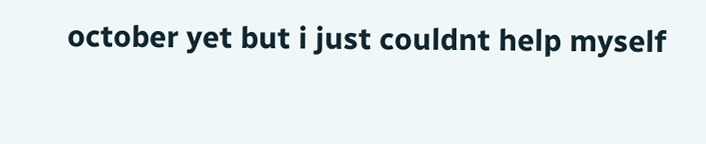october yet but i just couldnt help myself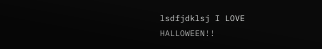lsdfjdklsj I LOVE HALLOWEEN!!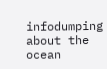infodumping about the ocean